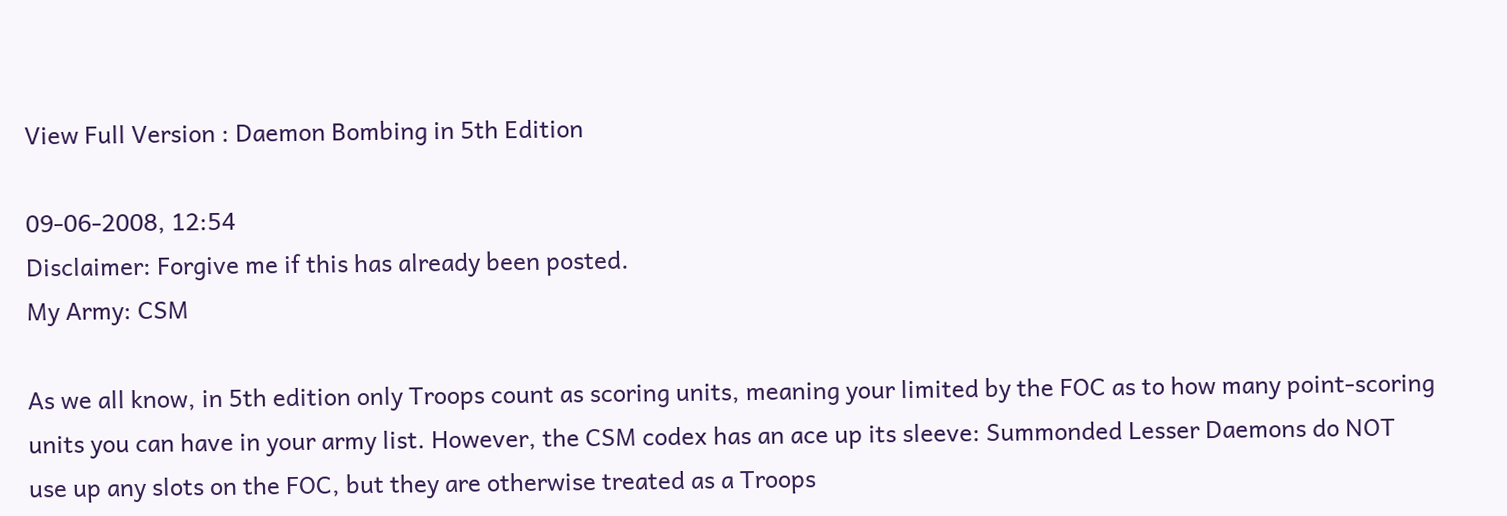View Full Version : Daemon Bombing in 5th Edition

09-06-2008, 12:54
Disclaimer: Forgive me if this has already been posted.
My Army: CSM

As we all know, in 5th edition only Troops count as scoring units, meaning your limited by the FOC as to how many point-scoring units you can have in your army list. However, the CSM codex has an ace up its sleeve: Summonded Lesser Daemons do NOT use up any slots on the FOC, but they are otherwise treated as a Troops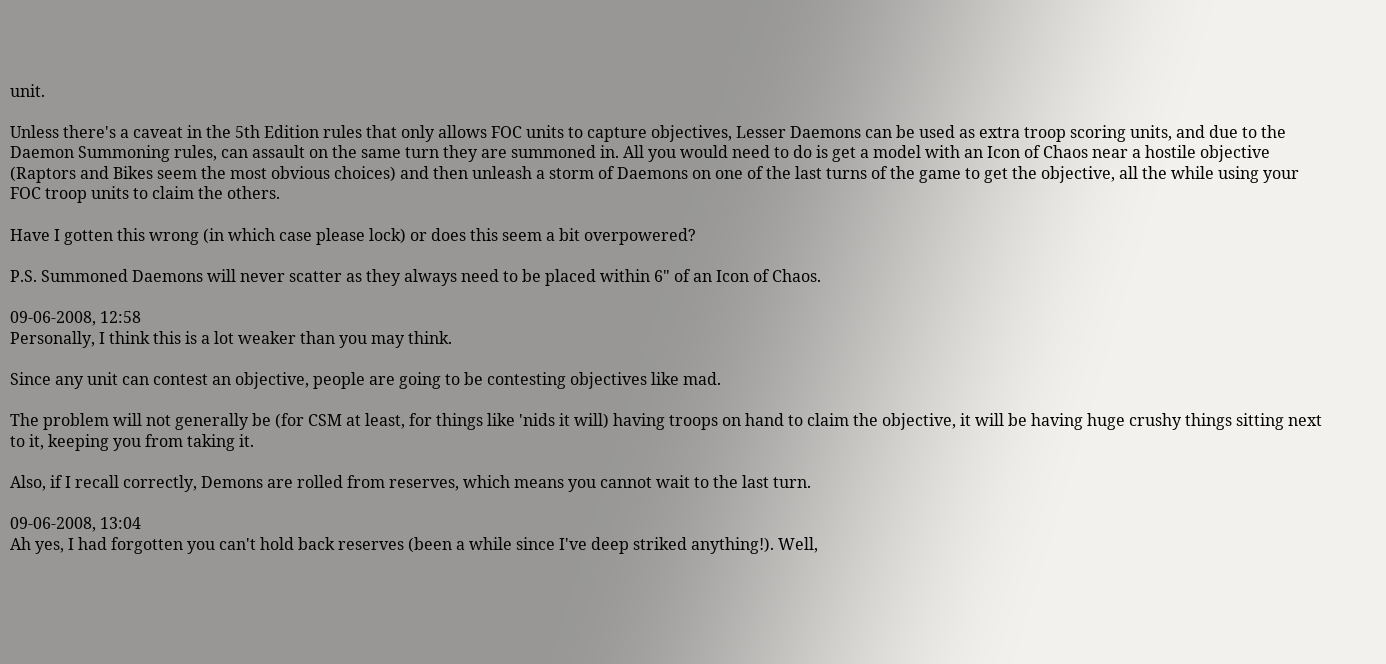unit.

Unless there's a caveat in the 5th Edition rules that only allows FOC units to capture objectives, Lesser Daemons can be used as extra troop scoring units, and due to the Daemon Summoning rules, can assault on the same turn they are summoned in. All you would need to do is get a model with an Icon of Chaos near a hostile objective (Raptors and Bikes seem the most obvious choices) and then unleash a storm of Daemons on one of the last turns of the game to get the objective, all the while using your FOC troop units to claim the others.

Have I gotten this wrong (in which case please lock) or does this seem a bit overpowered?

P.S. Summoned Daemons will never scatter as they always need to be placed within 6" of an Icon of Chaos.

09-06-2008, 12:58
Personally, I think this is a lot weaker than you may think.

Since any unit can contest an objective, people are going to be contesting objectives like mad.

The problem will not generally be (for CSM at least, for things like 'nids it will) having troops on hand to claim the objective, it will be having huge crushy things sitting next to it, keeping you from taking it.

Also, if I recall correctly, Demons are rolled from reserves, which means you cannot wait to the last turn.

09-06-2008, 13:04
Ah yes, I had forgotten you can't hold back reserves (been a while since I've deep striked anything!). Well,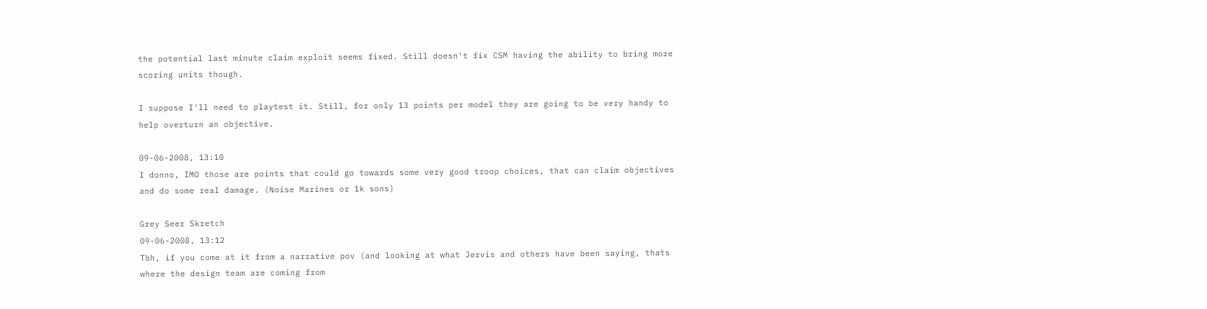the potential last minute claim exploit seems fixed. Still doesn't fix CSM having the ability to bring more scoring units though.

I suppose I'll need to playtest it. Still, for only 13 points per model they are going to be very handy to help overturn an objective.

09-06-2008, 13:10
I donno, IMO those are points that could go towards some very good troop choices, that can claim objectives and do some real damage. (Noise Marines or 1k sons)

Grey Seer Skretch
09-06-2008, 13:12
Tbh, if you come at it from a narrative pov (and looking at what Jervis and others have been saying, thats where the design team are coming from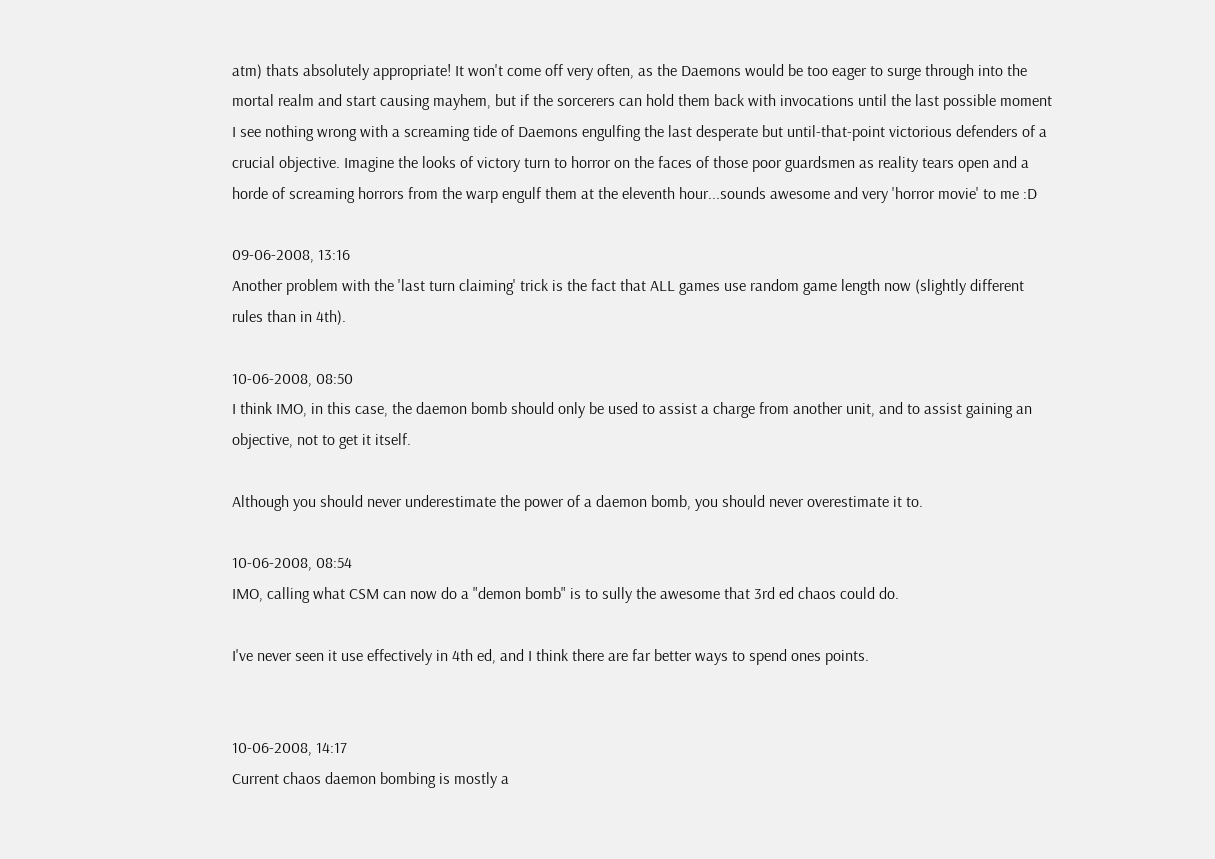atm) thats absolutely appropriate! It won't come off very often, as the Daemons would be too eager to surge through into the mortal realm and start causing mayhem, but if the sorcerers can hold them back with invocations until the last possible moment I see nothing wrong with a screaming tide of Daemons engulfing the last desperate but until-that-point victorious defenders of a crucial objective. Imagine the looks of victory turn to horror on the faces of those poor guardsmen as reality tears open and a horde of screaming horrors from the warp engulf them at the eleventh hour...sounds awesome and very 'horror movie' to me :D

09-06-2008, 13:16
Another problem with the 'last turn claiming' trick is the fact that ALL games use random game length now (slightly different rules than in 4th).

10-06-2008, 08:50
I think IMO, in this case, the daemon bomb should only be used to assist a charge from another unit, and to assist gaining an objective, not to get it itself.

Although you should never underestimate the power of a daemon bomb, you should never overestimate it to.

10-06-2008, 08:54
IMO, calling what CSM can now do a "demon bomb" is to sully the awesome that 3rd ed chaos could do.

I've never seen it use effectively in 4th ed, and I think there are far better ways to spend ones points.


10-06-2008, 14:17
Current chaos daemon bombing is mostly a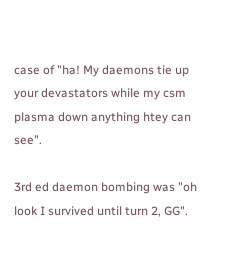case of "ha! My daemons tie up your devastators while my csm plasma down anything htey can see".

3rd ed daemon bombing was "oh look I survived until turn 2, GG".